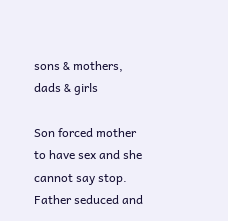sons & mothers, dads & girls

Son forced mother to have sex and she cannot say stop. Father seduced and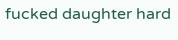fucked daughter hard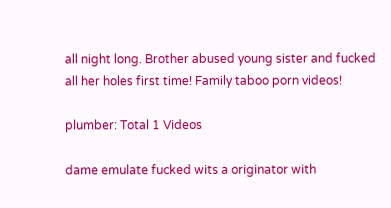all night long. Brother abused young sister and fucked all her holes first time! Family taboo porn videos!

plumber: Total 1 Videos

dame emulate fucked wits a originator with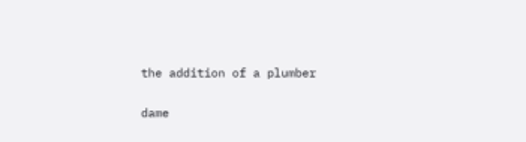the addition of a plumber

dame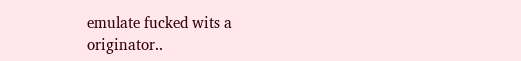emulate fucked wits a originator..